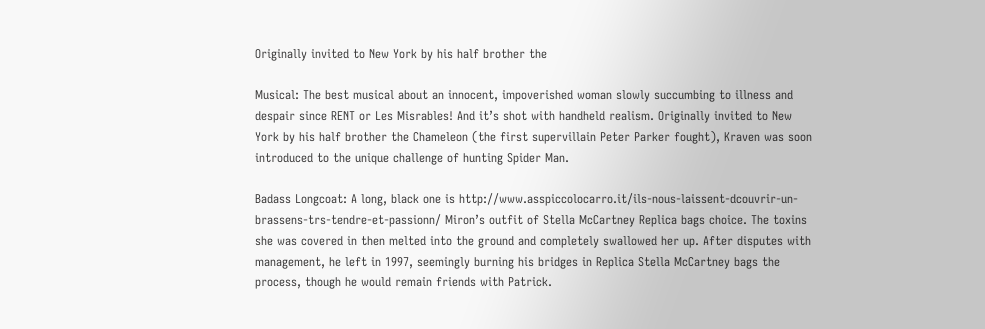Originally invited to New York by his half brother the

Musical: The best musical about an innocent, impoverished woman slowly succumbing to illness and despair since RENT or Les Misrables! And it’s shot with handheld realism. Originally invited to New York by his half brother the Chameleon (the first supervillain Peter Parker fought), Kraven was soon introduced to the unique challenge of hunting Spider Man.

Badass Longcoat: A long, black one is http://www.asspiccolocarro.it/ils-nous-laissent-dcouvrir-un-brassens-trs-tendre-et-passionn/ Miron’s outfit of Stella McCartney Replica bags choice. The toxins she was covered in then melted into the ground and completely swallowed her up. After disputes with management, he left in 1997, seemingly burning his bridges in Replica Stella McCartney bags the process, though he would remain friends with Patrick.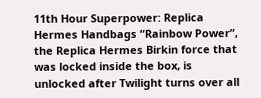11th Hour Superpower: Replica Hermes Handbags “Rainbow Power”, the Replica Hermes Birkin force that was locked inside the box, is unlocked after Twilight turns over all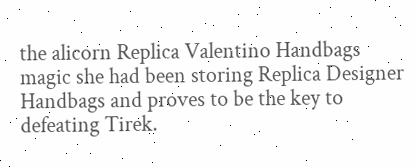the alicorn Replica Valentino Handbags magic she had been storing Replica Designer Handbags and proves to be the key to defeating Tirek.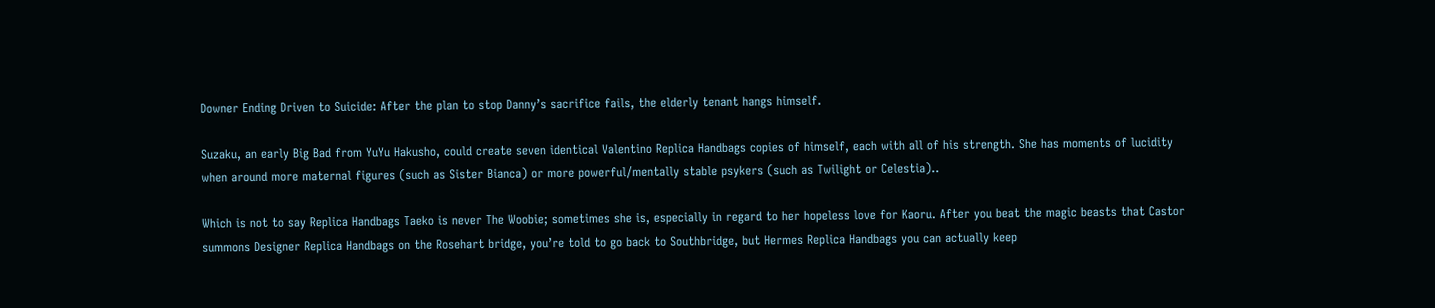Downer Ending Driven to Suicide: After the plan to stop Danny’s sacrifice fails, the elderly tenant hangs himself.

Suzaku, an early Big Bad from YuYu Hakusho, could create seven identical Valentino Replica Handbags copies of himself, each with all of his strength. She has moments of lucidity when around more maternal figures (such as Sister Bianca) or more powerful/mentally stable psykers (such as Twilight or Celestia)..

Which is not to say Replica Handbags Taeko is never The Woobie; sometimes she is, especially in regard to her hopeless love for Kaoru. After you beat the magic beasts that Castor summons Designer Replica Handbags on the Rosehart bridge, you’re told to go back to Southbridge, but Hermes Replica Handbags you can actually keep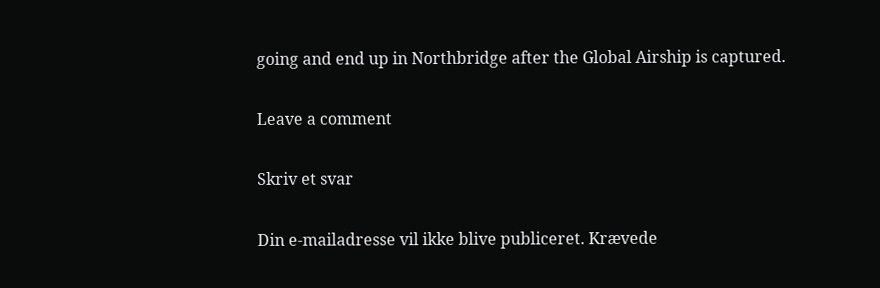going and end up in Northbridge after the Global Airship is captured.

Leave a comment

Skriv et svar

Din e-mailadresse vil ikke blive publiceret. Krævede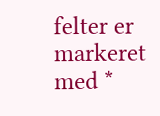felter er markeret med *